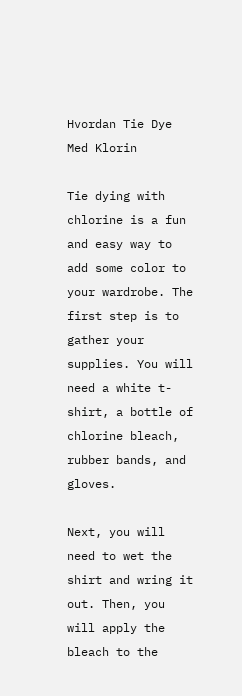Hvordan Tie Dye Med Klorin

Tie dying with chlorine is a fun and easy way to add some color to your wardrobe. The first step is to gather your supplies. You will need a white t-shirt, a bottle of chlorine bleach, rubber bands, and gloves.

Next, you will need to wet the shirt and wring it out. Then, you will apply the bleach to the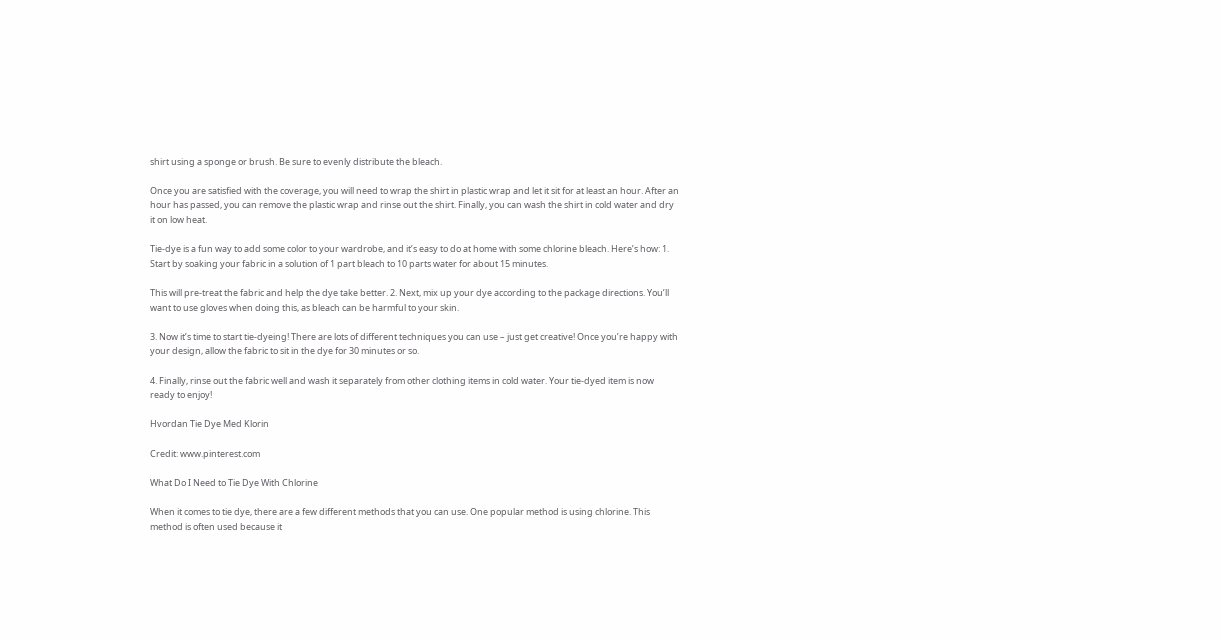shirt using a sponge or brush. Be sure to evenly distribute the bleach.

Once you are satisfied with the coverage, you will need to wrap the shirt in plastic wrap and let it sit for at least an hour. After an hour has passed, you can remove the plastic wrap and rinse out the shirt. Finally, you can wash the shirt in cold water and dry it on low heat.

Tie-dye is a fun way to add some color to your wardrobe, and it’s easy to do at home with some chlorine bleach. Here’s how: 1. Start by soaking your fabric in a solution of 1 part bleach to 10 parts water for about 15 minutes.

This will pre-treat the fabric and help the dye take better. 2. Next, mix up your dye according to the package directions. You’ll want to use gloves when doing this, as bleach can be harmful to your skin.

3. Now it’s time to start tie-dyeing! There are lots of different techniques you can use – just get creative! Once you’re happy with your design, allow the fabric to sit in the dye for 30 minutes or so.

4. Finally, rinse out the fabric well and wash it separately from other clothing items in cold water. Your tie-dyed item is now ready to enjoy!

Hvordan Tie Dye Med Klorin

Credit: www.pinterest.com

What Do I Need to Tie Dye With Chlorine

When it comes to tie dye, there are a few different methods that you can use. One popular method is using chlorine. This method is often used because it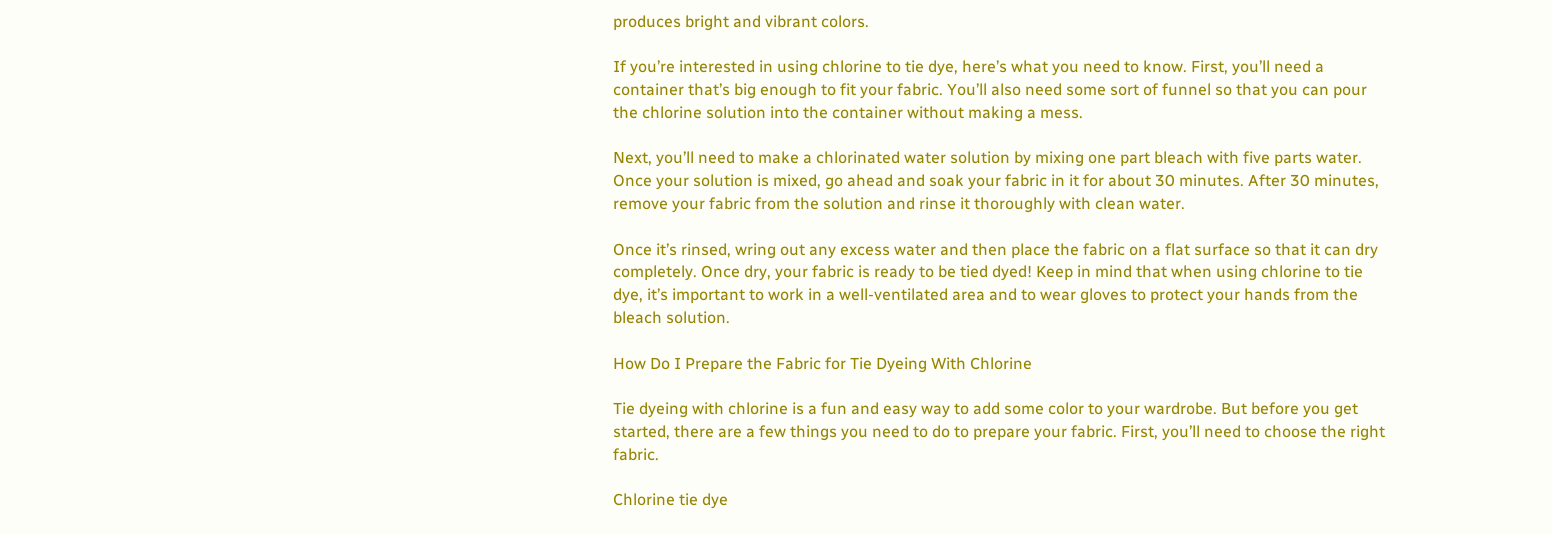produces bright and vibrant colors.

If you’re interested in using chlorine to tie dye, here’s what you need to know. First, you’ll need a container that’s big enough to fit your fabric. You’ll also need some sort of funnel so that you can pour the chlorine solution into the container without making a mess.

Next, you’ll need to make a chlorinated water solution by mixing one part bleach with five parts water. Once your solution is mixed, go ahead and soak your fabric in it for about 30 minutes. After 30 minutes, remove your fabric from the solution and rinse it thoroughly with clean water.

Once it’s rinsed, wring out any excess water and then place the fabric on a flat surface so that it can dry completely. Once dry, your fabric is ready to be tied dyed! Keep in mind that when using chlorine to tie dye, it’s important to work in a well-ventilated area and to wear gloves to protect your hands from the bleach solution.

How Do I Prepare the Fabric for Tie Dyeing With Chlorine

Tie dyeing with chlorine is a fun and easy way to add some color to your wardrobe. But before you get started, there are a few things you need to do to prepare your fabric. First, you’ll need to choose the right fabric.

Chlorine tie dye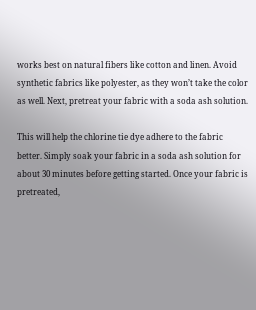works best on natural fibers like cotton and linen. Avoid synthetic fabrics like polyester, as they won’t take the color as well. Next, pretreat your fabric with a soda ash solution.

This will help the chlorine tie dye adhere to the fabric better. Simply soak your fabric in a soda ash solution for about 30 minutes before getting started. Once your fabric is pretreated,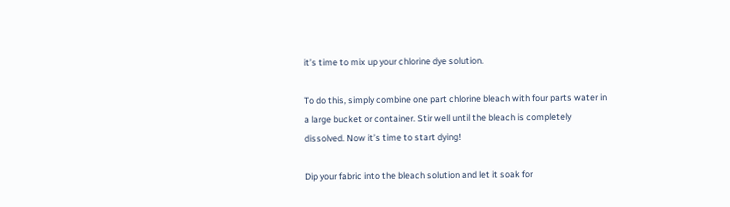it’s time to mix up your chlorine dye solution.

To do this, simply combine one part chlorine bleach with four parts water in a large bucket or container. Stir well until the bleach is completely dissolved. Now it’s time to start dying!

Dip your fabric into the bleach solution and let it soak for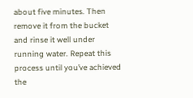about five minutes. Then remove it from the bucket and rinse it well under running water. Repeat this process until you’ve achieved the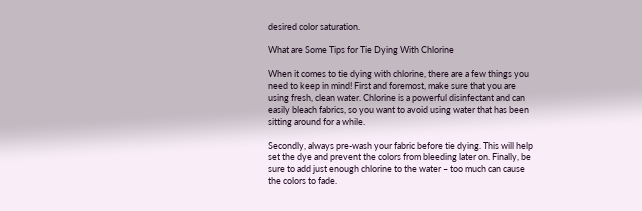desired color saturation.

What are Some Tips for Tie Dying With Chlorine

When it comes to tie dying with chlorine, there are a few things you need to keep in mind! First and foremost, make sure that you are using fresh, clean water. Chlorine is a powerful disinfectant and can easily bleach fabrics, so you want to avoid using water that has been sitting around for a while.

Secondly, always pre-wash your fabric before tie dying. This will help set the dye and prevent the colors from bleeding later on. Finally, be sure to add just enough chlorine to the water – too much can cause the colors to fade.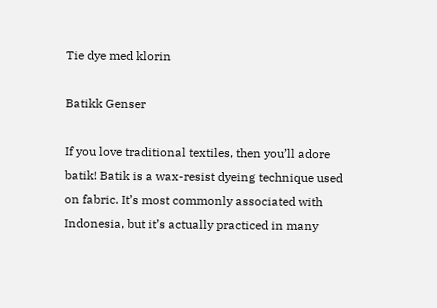Tie dye med klorin

Batikk Genser

If you love traditional textiles, then you’ll adore batik! Batik is a wax-resist dyeing technique used on fabric. It’s most commonly associated with Indonesia, but it’s actually practiced in many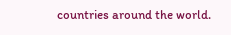countries around the world.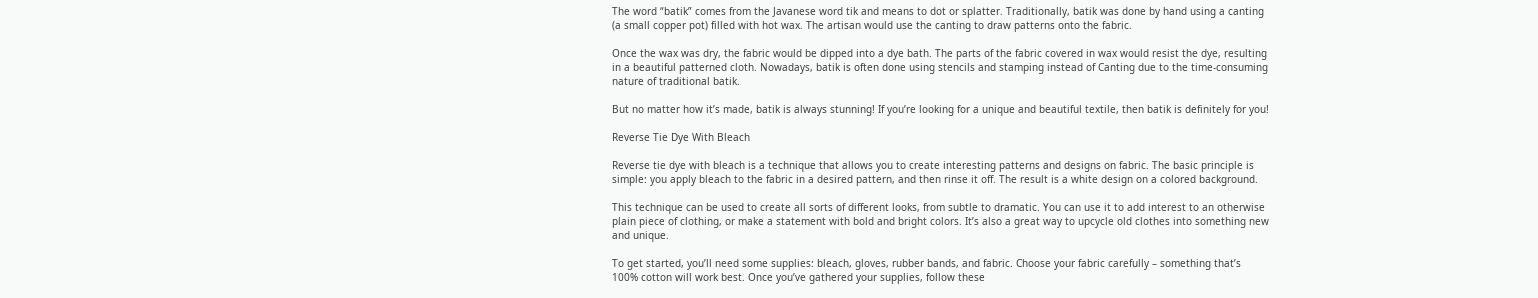The word “batik” comes from the Javanese word tik and means to dot or splatter. Traditionally, batik was done by hand using a canting (a small copper pot) filled with hot wax. The artisan would use the canting to draw patterns onto the fabric.

Once the wax was dry, the fabric would be dipped into a dye bath. The parts of the fabric covered in wax would resist the dye, resulting in a beautiful patterned cloth. Nowadays, batik is often done using stencils and stamping instead of Canting due to the time-consuming nature of traditional batik.

But no matter how it’s made, batik is always stunning! If you’re looking for a unique and beautiful textile, then batik is definitely for you!

Reverse Tie Dye With Bleach

Reverse tie dye with bleach is a technique that allows you to create interesting patterns and designs on fabric. The basic principle is simple: you apply bleach to the fabric in a desired pattern, and then rinse it off. The result is a white design on a colored background.

This technique can be used to create all sorts of different looks, from subtle to dramatic. You can use it to add interest to an otherwise plain piece of clothing, or make a statement with bold and bright colors. It’s also a great way to upcycle old clothes into something new and unique.

To get started, you’ll need some supplies: bleach, gloves, rubber bands, and fabric. Choose your fabric carefully – something that’s 100% cotton will work best. Once you’ve gathered your supplies, follow these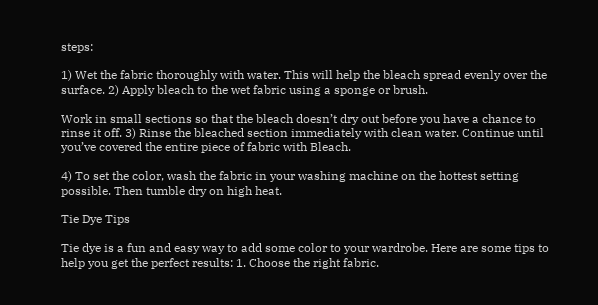steps:

1) Wet the fabric thoroughly with water. This will help the bleach spread evenly over the surface. 2) Apply bleach to the wet fabric using a sponge or brush.

Work in small sections so that the bleach doesn’t dry out before you have a chance to rinse it off. 3) Rinse the bleached section immediately with clean water. Continue until you’ve covered the entire piece of fabric with Bleach.

4) To set the color, wash the fabric in your washing machine on the hottest setting possible. Then tumble dry on high heat.

Tie Dye Tips

Tie dye is a fun and easy way to add some color to your wardrobe. Here are some tips to help you get the perfect results: 1. Choose the right fabric.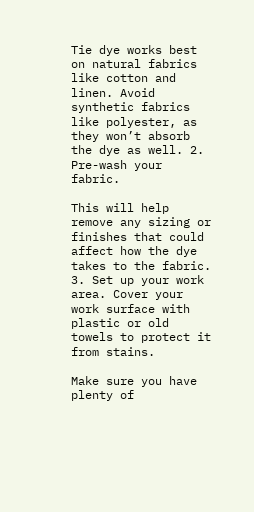Tie dye works best on natural fabrics like cotton and linen. Avoid synthetic fabrics like polyester, as they won’t absorb the dye as well. 2. Pre-wash your fabric.

This will help remove any sizing or finishes that could affect how the dye takes to the fabric. 3. Set up your work area. Cover your work surface with plastic or old towels to protect it from stains.

Make sure you have plenty of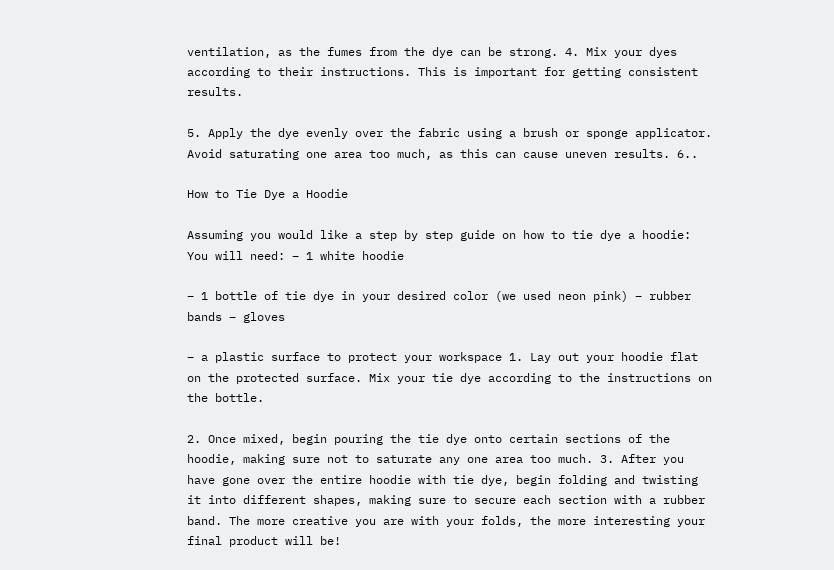ventilation, as the fumes from the dye can be strong. 4. Mix your dyes according to their instructions. This is important for getting consistent results.

5. Apply the dye evenly over the fabric using a brush or sponge applicator. Avoid saturating one area too much, as this can cause uneven results. 6..

How to Tie Dye a Hoodie

Assuming you would like a step by step guide on how to tie dye a hoodie: You will need: – 1 white hoodie

– 1 bottle of tie dye in your desired color (we used neon pink) – rubber bands – gloves

– a plastic surface to protect your workspace 1. Lay out your hoodie flat on the protected surface. Mix your tie dye according to the instructions on the bottle.

2. Once mixed, begin pouring the tie dye onto certain sections of the hoodie, making sure not to saturate any one area too much. 3. After you have gone over the entire hoodie with tie dye, begin folding and twisting it into different shapes, making sure to secure each section with a rubber band. The more creative you are with your folds, the more interesting your final product will be!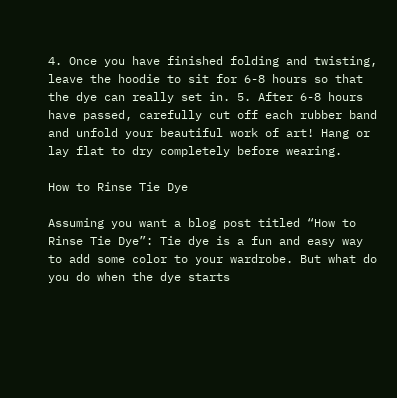4. Once you have finished folding and twisting, leave the hoodie to sit for 6-8 hours so that the dye can really set in. 5. After 6-8 hours have passed, carefully cut off each rubber band and unfold your beautiful work of art! Hang or lay flat to dry completely before wearing.

How to Rinse Tie Dye

Assuming you want a blog post titled “How to Rinse Tie Dye”: Tie dye is a fun and easy way to add some color to your wardrobe. But what do you do when the dye starts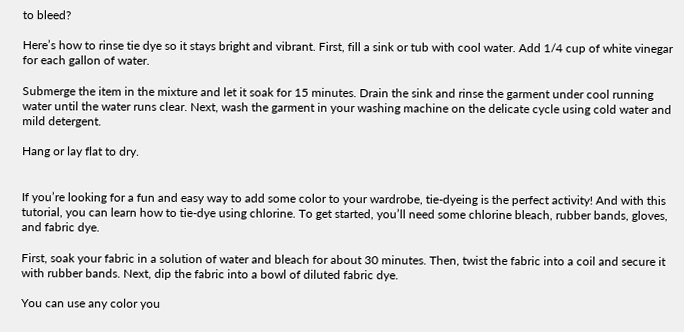to bleed?

Here’s how to rinse tie dye so it stays bright and vibrant. First, fill a sink or tub with cool water. Add 1/4 cup of white vinegar for each gallon of water.

Submerge the item in the mixture and let it soak for 15 minutes. Drain the sink and rinse the garment under cool running water until the water runs clear. Next, wash the garment in your washing machine on the delicate cycle using cold water and mild detergent.

Hang or lay flat to dry.


If you’re looking for a fun and easy way to add some color to your wardrobe, tie-dyeing is the perfect activity! And with this tutorial, you can learn how to tie-dye using chlorine. To get started, you’ll need some chlorine bleach, rubber bands, gloves, and fabric dye.

First, soak your fabric in a solution of water and bleach for about 30 minutes. Then, twist the fabric into a coil and secure it with rubber bands. Next, dip the fabric into a bowl of diluted fabric dye.

You can use any color you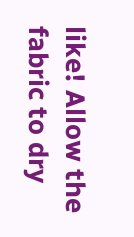like! Allow the fabric to dry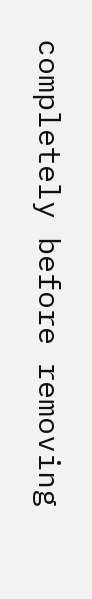completely before removing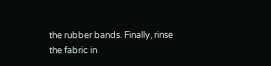the rubber bands. Finally, rinse the fabric in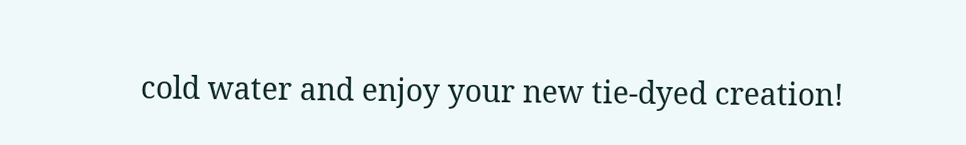cold water and enjoy your new tie-dyed creation!